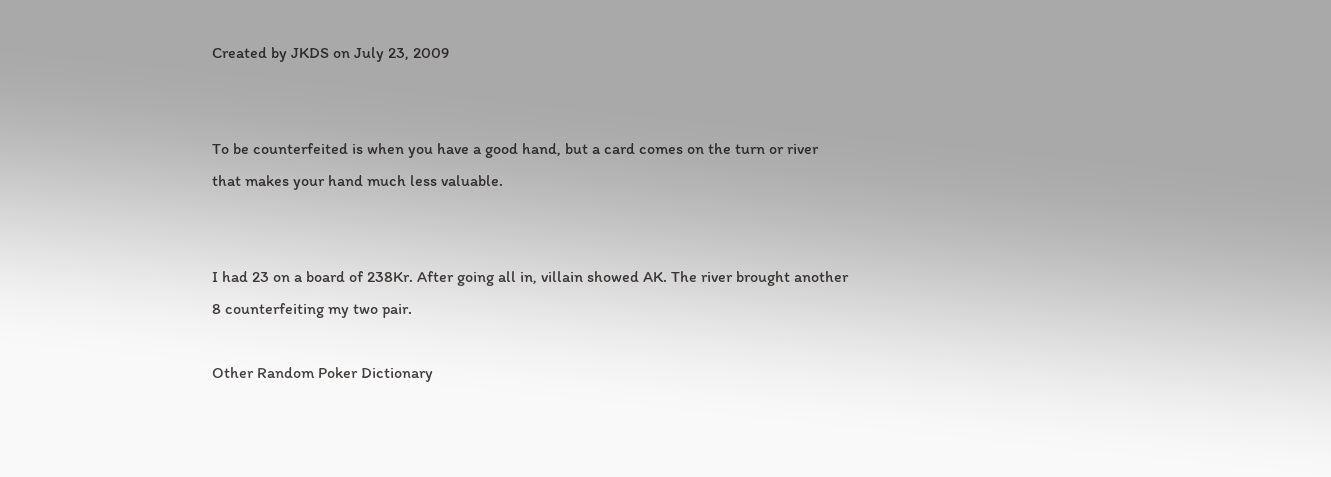Created by JKDS on July 23, 2009


To be counterfeited is when you have a good hand, but a card comes on the turn or river that makes your hand much less valuable.


I had 23 on a board of 238Kr. After going all in, villain showed AK. The river brought another 8 counterfeiting my two pair.

Other Random Poker Dictionary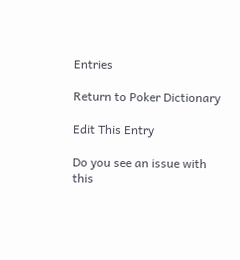Entries

Return to Poker Dictionary

Edit This Entry

Do you see an issue with this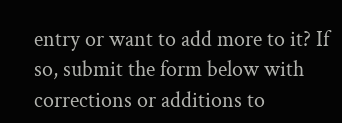entry or want to add more to it? If so, submit the form below with corrections or additions to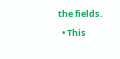the fields.

  • This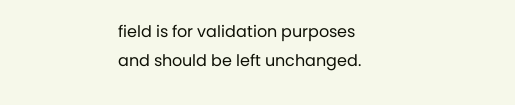field is for validation purposes and should be left unchanged.